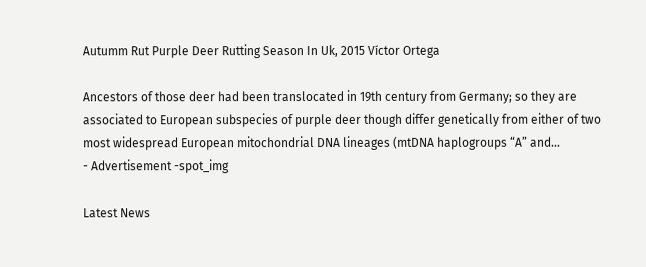Autumm Rut Purple Deer Rutting Season In Uk, 2015 Víctor Ortega

Ancestors of those deer had been translocated in 19th century from Germany; so they are associated to European subspecies of purple deer though differ genetically from either of two most widespread European mitochondrial DNA lineages (mtDNA haplogroups “A” and...
- Advertisement -spot_img

Latest News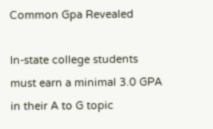Common Gpa Revealed

In-state college students must earn a minimal 3.0 GPA in their A to G topic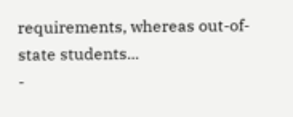requirements, whereas out-of-state students...
-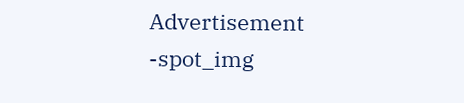Advertisement -spot_img